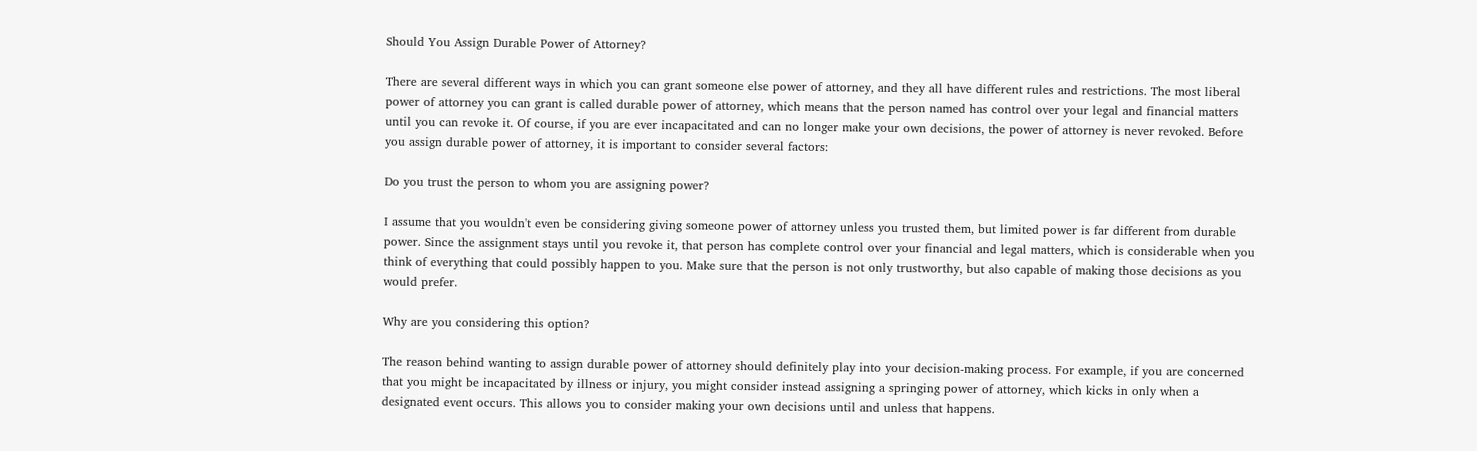Should You Assign Durable Power of Attorney?

There are several different ways in which you can grant someone else power of attorney, and they all have different rules and restrictions. The most liberal power of attorney you can grant is called durable power of attorney, which means that the person named has control over your legal and financial matters until you can revoke it. Of course, if you are ever incapacitated and can no longer make your own decisions, the power of attorney is never revoked. Before you assign durable power of attorney, it is important to consider several factors:

Do you trust the person to whom you are assigning power?

I assume that you wouldn't even be considering giving someone power of attorney unless you trusted them, but limited power is far different from durable power. Since the assignment stays until you revoke it, that person has complete control over your financial and legal matters, which is considerable when you think of everything that could possibly happen to you. Make sure that the person is not only trustworthy, but also capable of making those decisions as you would prefer.

Why are you considering this option?

The reason behind wanting to assign durable power of attorney should definitely play into your decision-making process. For example, if you are concerned that you might be incapacitated by illness or injury, you might consider instead assigning a springing power of attorney, which kicks in only when a designated event occurs. This allows you to consider making your own decisions until and unless that happens.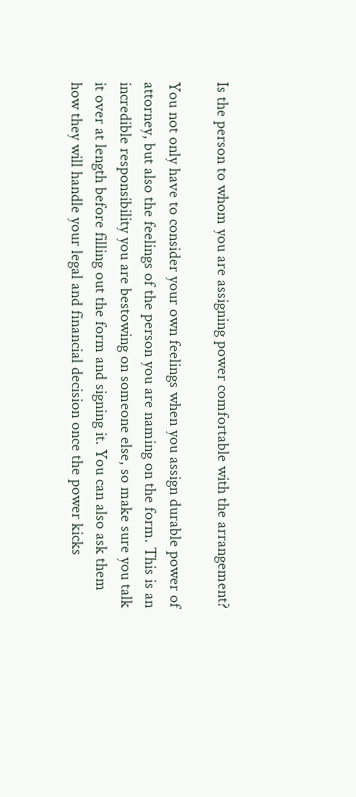Is the person to whom you are assigning power comfortable with the arrangement?

You not only have to consider your own feelings when you assign durable power of attorney, but also the feelings of the person you are naming on the form. This is an incredible responsibility you are bestowing on someone else, so make sure you talk it over at length before filling out the form and signing it. You can also ask them how they will handle your legal and financial decision once the power kicks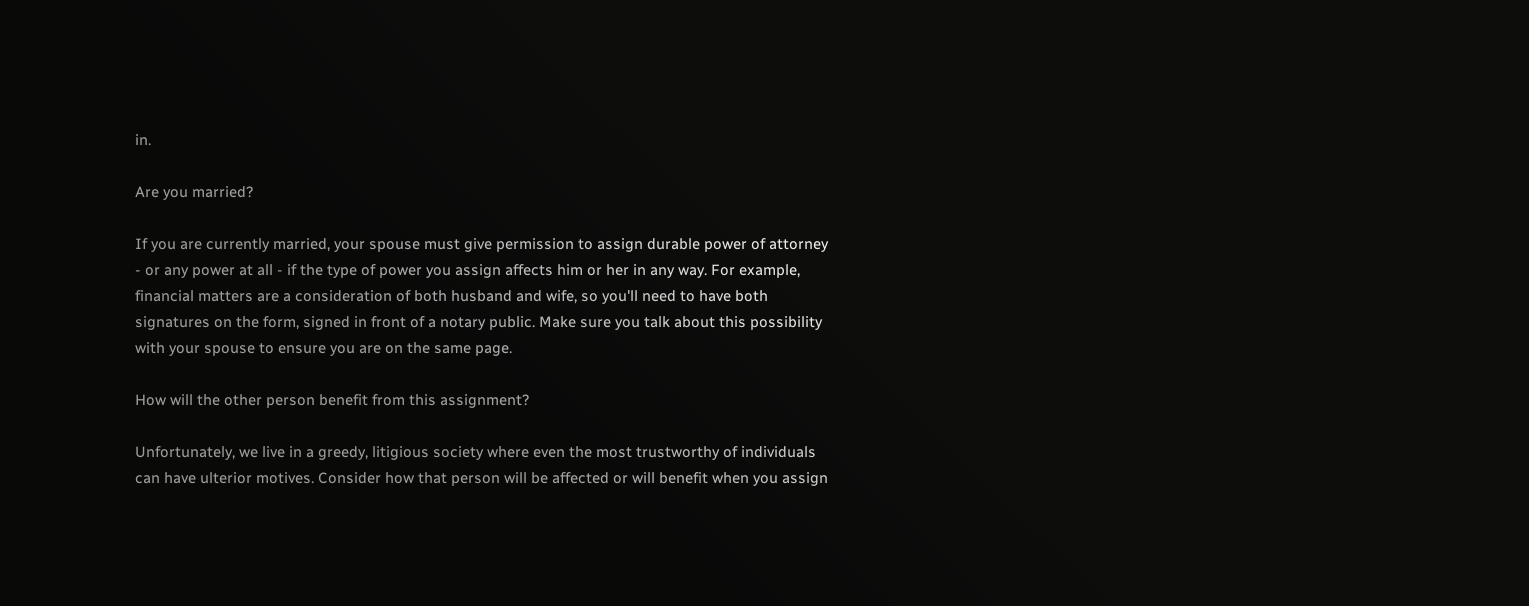in.

Are you married?

If you are currently married, your spouse must give permission to assign durable power of attorney - or any power at all - if the type of power you assign affects him or her in any way. For example, financial matters are a consideration of both husband and wife, so you'll need to have both signatures on the form, signed in front of a notary public. Make sure you talk about this possibility with your spouse to ensure you are on the same page.

How will the other person benefit from this assignment?

Unfortunately, we live in a greedy, litigious society where even the most trustworthy of individuals can have ulterior motives. Consider how that person will be affected or will benefit when you assign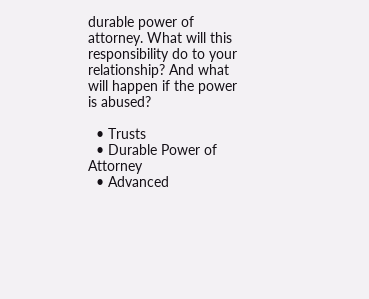durable power of attorney. What will this responsibility do to your relationship? And what will happen if the power is abused?

  • Trusts
  • Durable Power of Attorney
  • Advanced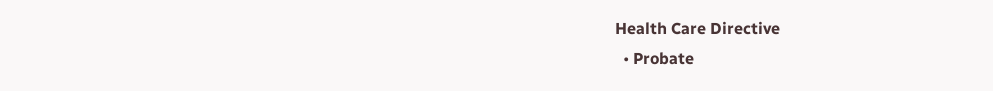Health Care Directive
  • Probate